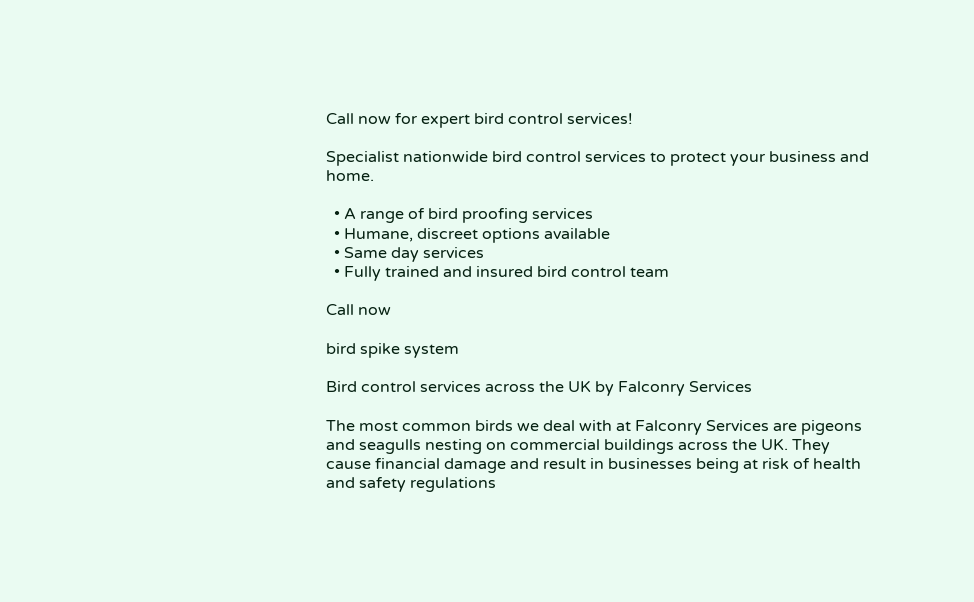Call now for expert bird control services!

Specialist nationwide bird control services to protect your business and home.

  • A range of bird proofing services
  • Humane, discreet options available
  • Same day services
  • Fully trained and insured bird control team

Call now

bird spike system

Bird control services across the UK by Falconry Services

The most common birds we deal with at Falconry Services are pigeons and seagulls nesting on commercial buildings across the UK. They cause financial damage and result in businesses being at risk of health and safety regulations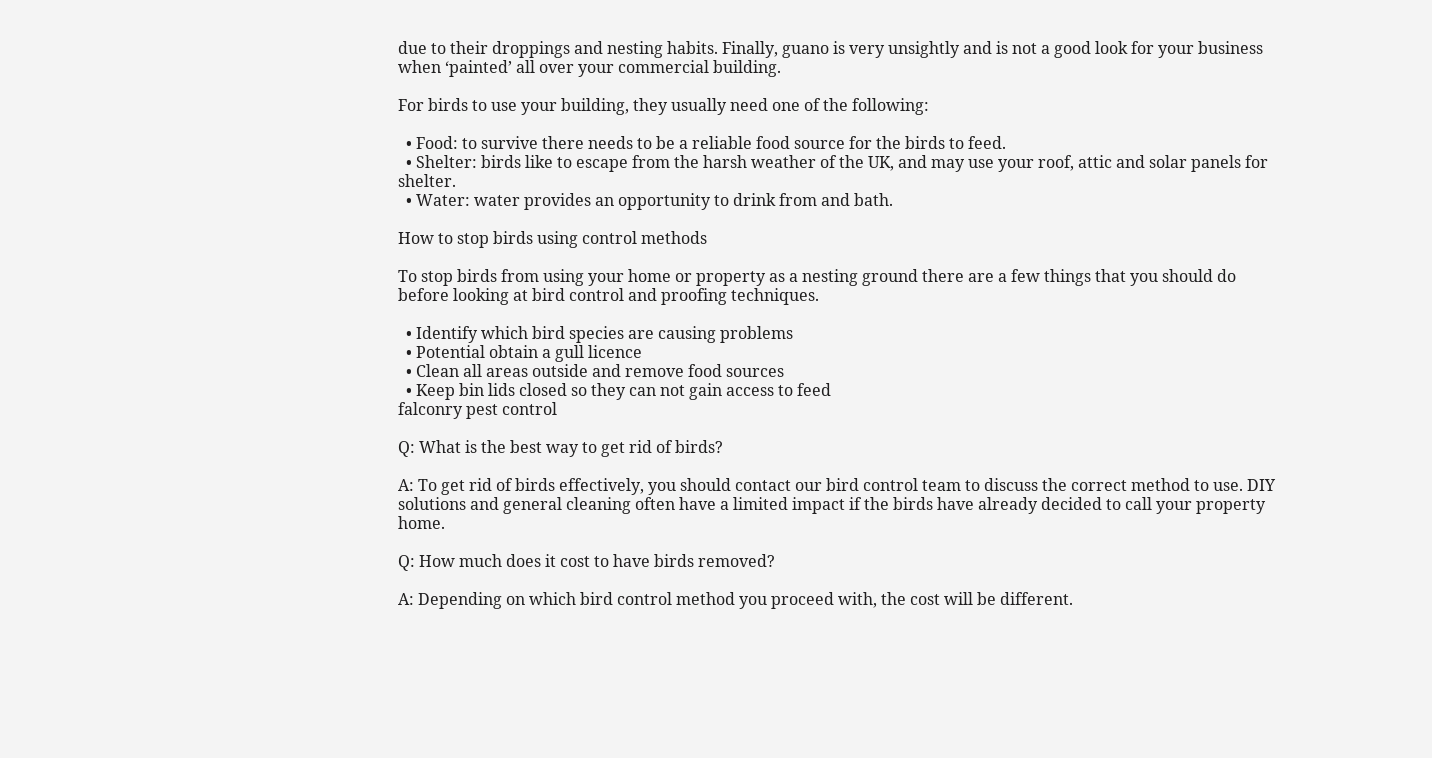due to their droppings and nesting habits. Finally, guano is very unsightly and is not a good look for your business when ‘painted’ all over your commercial building.

For birds to use your building, they usually need one of the following:

  • Food: to survive there needs to be a reliable food source for the birds to feed.
  • Shelter: birds like to escape from the harsh weather of the UK, and may use your roof, attic and solar panels for shelter.
  • Water: water provides an opportunity to drink from and bath.

How to stop birds using control methods

To stop birds from using your home or property as a nesting ground there are a few things that you should do before looking at bird control and proofing techniques.

  • Identify which bird species are causing problems
  • Potential obtain a gull licence
  • Clean all areas outside and remove food sources
  • Keep bin lids closed so they can not gain access to feed
falconry pest control

Q: What is the best way to get rid of birds?

A: To get rid of birds effectively, you should contact our bird control team to discuss the correct method to use. DIY solutions and general cleaning often have a limited impact if the birds have already decided to call your property home.

Q: How much does it cost to have birds removed?

A: Depending on which bird control method you proceed with, the cost will be different.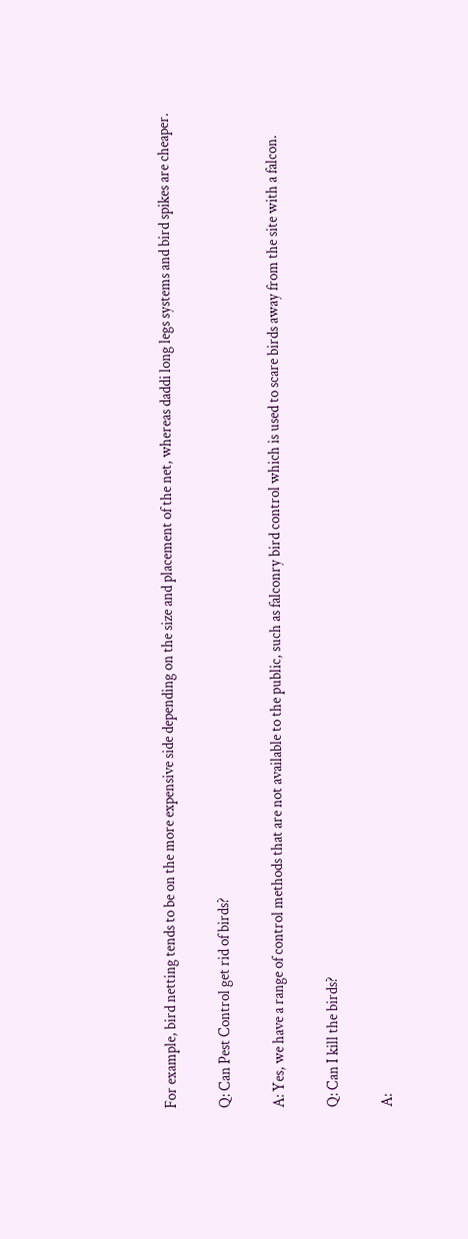For example, bird netting tends to be on the more expensive side depending on the size and placement of the net, whereas daddi long legs systems and bird spikes are cheaper.

Q: Can Pest Control get rid of birds?

A: Yes, we have a range of control methods that are not available to the public, such as falconry bird control which is used to scare birds away from the site with a falcon.

Q: Can I kill the birds?

A: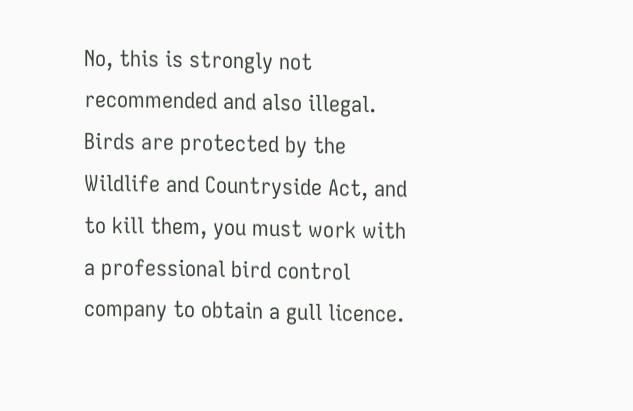No, this is strongly not recommended and also illegal. Birds are protected by the Wildlife and Countryside Act, and to kill them, you must work with a professional bird control company to obtain a gull licence.